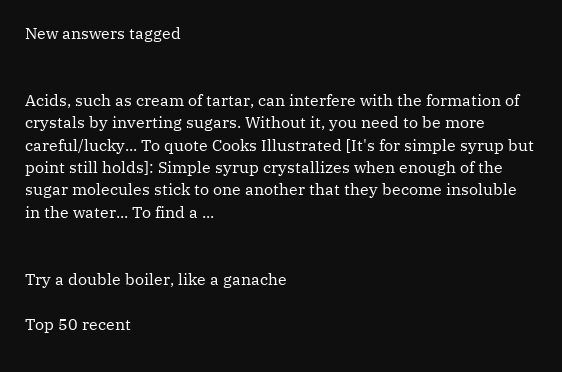New answers tagged


Acids, such as cream of tartar, can interfere with the formation of crystals by inverting sugars. Without it, you need to be more careful/lucky... To quote Cooks Illustrated [It's for simple syrup but point still holds]: Simple syrup crystallizes when enough of the sugar molecules stick to one another that they become insoluble in the water... To find a ...


Try a double boiler, like a ganache

Top 50 recent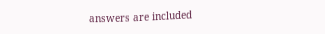answers are included